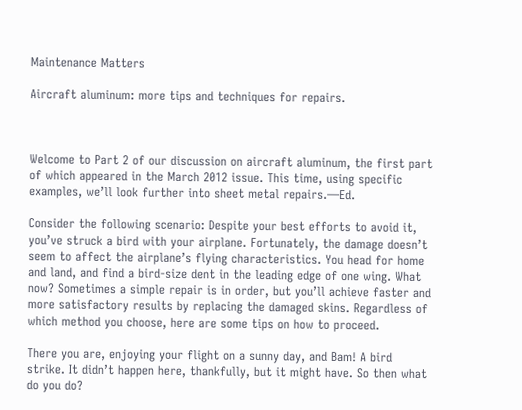Maintenance Matters

Aircraft aluminum: more tips and techniques for repairs.



Welcome to Part 2 of our discussion on aircraft aluminum, the first part of which appeared in the March 2012 issue. This time, using specific examples, we’ll look further into sheet metal repairs.—Ed.

Consider the following scenario: Despite your best efforts to avoid it, you’ve struck a bird with your airplane. Fortunately, the damage doesn’t seem to affect the airplane’s flying characteristics. You head for home and land, and find a bird-size dent in the leading edge of one wing. What now? Sometimes a simple repair is in order, but you’ll achieve faster and more satisfactory results by replacing the damaged skins. Regardless of which method you choose, here are some tips on how to proceed.

There you are, enjoying your flight on a sunny day, and Bam! A bird strike. It didn’t happen here, thankfully, but it might have. So then what do you do?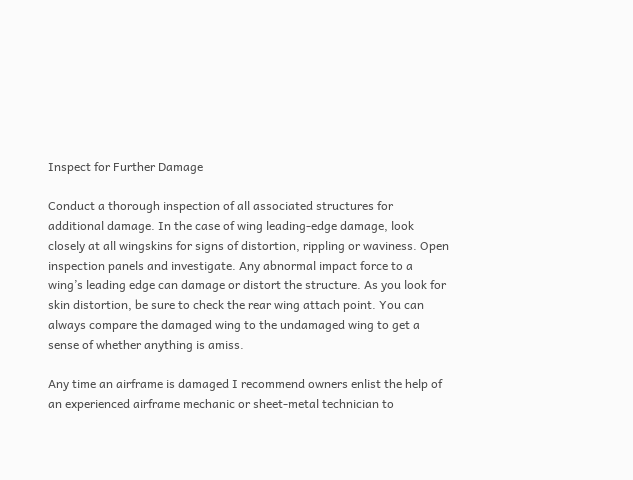Inspect for Further Damage

Conduct a thorough inspection of all associated structures for additional damage. In the case of wing leading-edge damage, look closely at all wingskins for signs of distortion, rippling or waviness. Open inspection panels and investigate. Any abnormal impact force to a wing’s leading edge can damage or distort the structure. As you look for skin distortion, be sure to check the rear wing attach point. You can always compare the damaged wing to the undamaged wing to get a sense of whether anything is amiss.

Any time an airframe is damaged I recommend owners enlist the help of an experienced airframe mechanic or sheet-metal technician to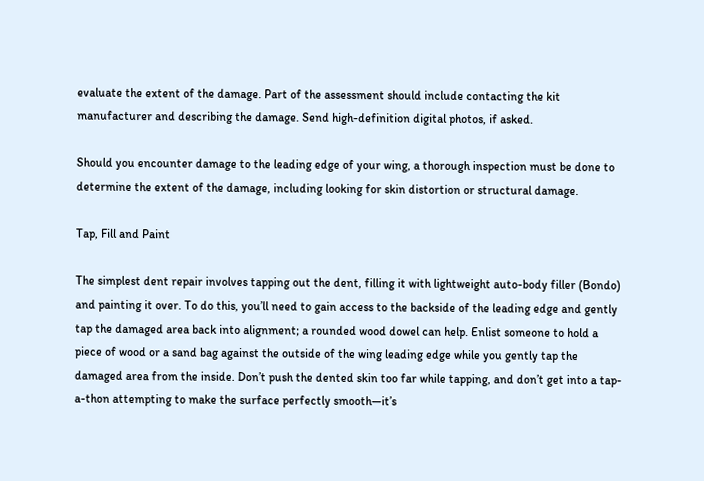evaluate the extent of the damage. Part of the assessment should include contacting the kit manufacturer and describing the damage. Send high-definition digital photos, if asked.

Should you encounter damage to the leading edge of your wing, a thorough inspection must be done to determine the extent of the damage, including looking for skin distortion or structural damage.

Tap, Fill and Paint

The simplest dent repair involves tapping out the dent, filling it with lightweight auto-body filler (Bondo) and painting it over. To do this, you’ll need to gain access to the backside of the leading edge and gently tap the damaged area back into alignment; a rounded wood dowel can help. Enlist someone to hold a piece of wood or a sand bag against the outside of the wing leading edge while you gently tap the damaged area from the inside. Don’t push the dented skin too far while tapping, and don’t get into a tap-a-thon attempting to make the surface perfectly smooth—it’s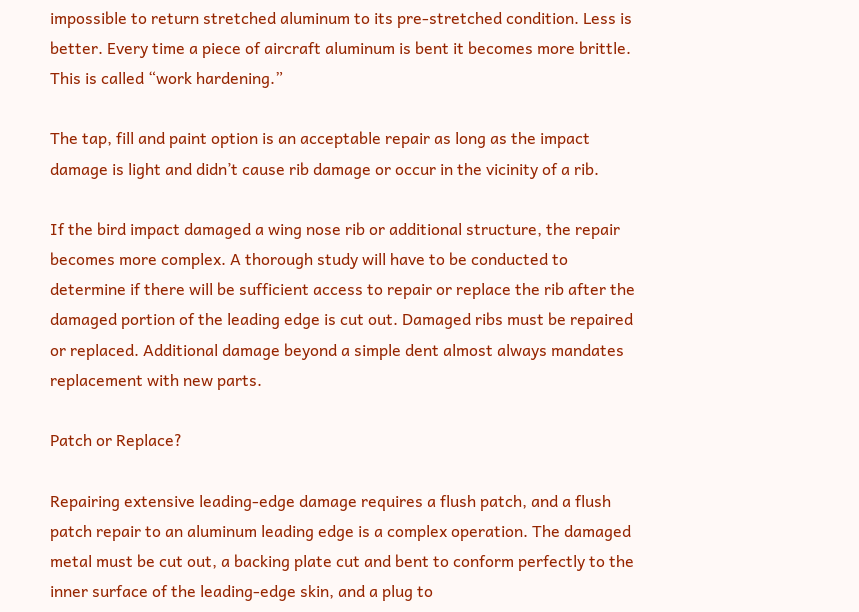impossible to return stretched aluminum to its pre-stretched condition. Less is better. Every time a piece of aircraft aluminum is bent it becomes more brittle. This is called “work hardening.”

The tap, fill and paint option is an acceptable repair as long as the impact damage is light and didn’t cause rib damage or occur in the vicinity of a rib.

If the bird impact damaged a wing nose rib or additional structure, the repair becomes more complex. A thorough study will have to be conducted to determine if there will be sufficient access to repair or replace the rib after the damaged portion of the leading edge is cut out. Damaged ribs must be repaired or replaced. Additional damage beyond a simple dent almost always mandates replacement with new parts.

Patch or Replace?

Repairing extensive leading-edge damage requires a flush patch, and a flush patch repair to an aluminum leading edge is a complex operation. The damaged metal must be cut out, a backing plate cut and bent to conform perfectly to the inner surface of the leading-edge skin, and a plug to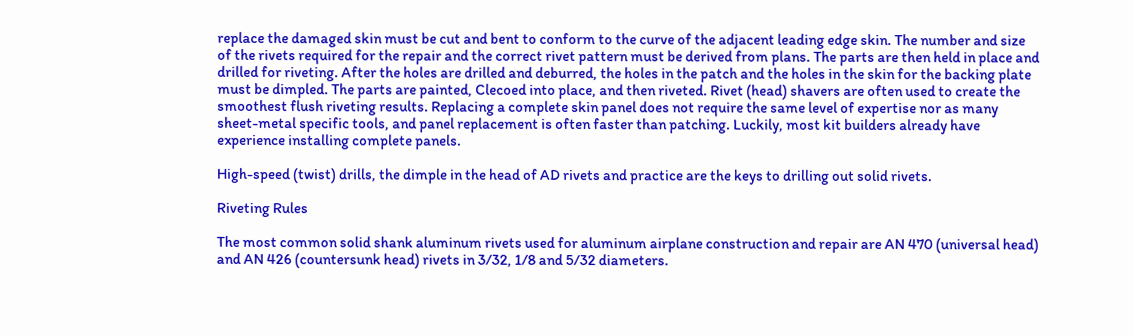replace the damaged skin must be cut and bent to conform to the curve of the adjacent leading edge skin. The number and size of the rivets required for the repair and the correct rivet pattern must be derived from plans. The parts are then held in place and drilled for riveting. After the holes are drilled and deburred, the holes in the patch and the holes in the skin for the backing plate must be dimpled. The parts are painted, Clecoed into place, and then riveted. Rivet (head) shavers are often used to create the smoothest flush riveting results. Replacing a complete skin panel does not require the same level of expertise nor as many sheet-metal specific tools, and panel replacement is often faster than patching. Luckily, most kit builders already have experience installing complete panels.

High-speed (twist) drills, the dimple in the head of AD rivets and practice are the keys to drilling out solid rivets.

Riveting Rules

The most common solid shank aluminum rivets used for aluminum airplane construction and repair are AN 470 (universal head) and AN 426 (countersunk head) rivets in 3/32, 1/8 and 5/32 diameters.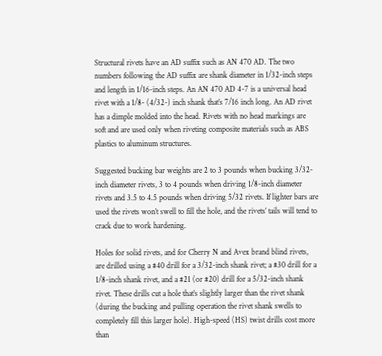Structural rivets have an AD suffix such as AN 470 AD. The two numbers following the AD suffix are shank diameter in 1/32-inch steps and length in 1/16-inch steps. An AN 470 AD 4-7 is a universal head rivet with a 1/8- (4/32-) inch shank that’s 7/16 inch long. An AD rivet has a dimple molded into the head. Rivets with no head markings are soft and are used only when riveting composite materials such as ABS plastics to aluminum structures.

Suggested bucking bar weights are 2 to 3 pounds when bucking 3/32-inch diameter rivets, 3 to 4 pounds when driving 1/8-inch diameter rivets and 3.5 to 4.5 pounds when driving 5/32 rivets. If lighter bars are used the rivets won’t swell to fill the hole, and the rivets’ tails will tend to crack due to work hardening.

Holes for solid rivets, and for Cherry N and Avex brand blind rivets, are drilled using a #40 drill for a 3/32-inch shank rivet; a #30 drill for a 1/8-inch shank rivet, and a #21 (or #20) drill for a 5/32-inch shank rivet. These drills cut a hole that’s slightly larger than the rivet shank (during the bucking and pulling operation the rivet shank swells to completely fill this larger hole). High-speed (HS) twist drills cost more than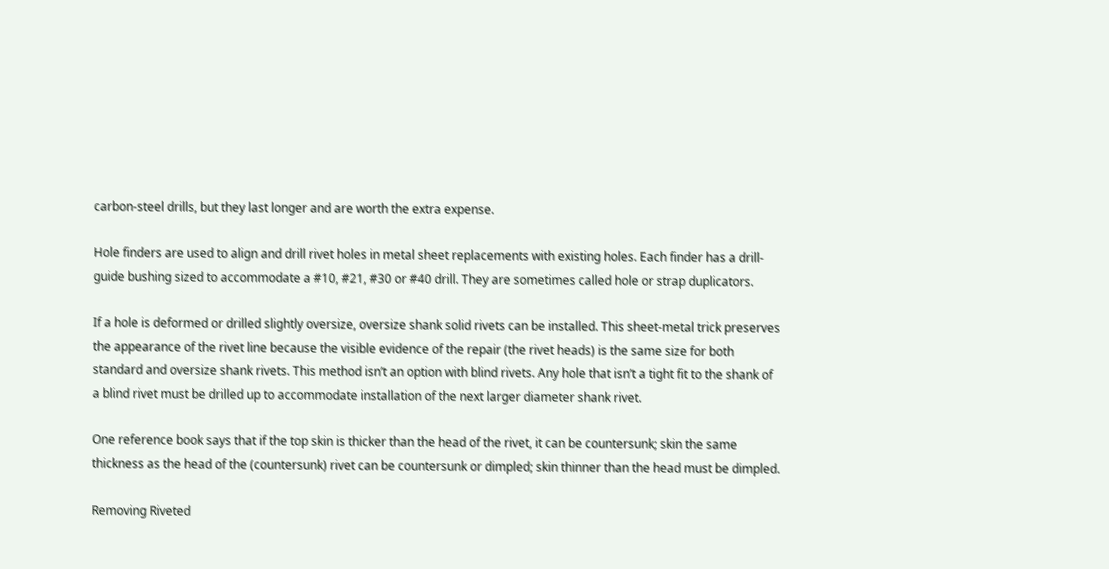carbon-steel drills, but they last longer and are worth the extra expense.

Hole finders are used to align and drill rivet holes in metal sheet replacements with existing holes. Each finder has a drill-guide bushing sized to accommodate a #10, #21, #30 or #40 drill. They are sometimes called hole or strap duplicators.

If a hole is deformed or drilled slightly oversize, oversize shank solid rivets can be installed. This sheet-metal trick preserves the appearance of the rivet line because the visible evidence of the repair (the rivet heads) is the same size for both standard and oversize shank rivets. This method isn’t an option with blind rivets. Any hole that isn’t a tight fit to the shank of a blind rivet must be drilled up to accommodate installation of the next larger diameter shank rivet.

One reference book says that if the top skin is thicker than the head of the rivet, it can be countersunk; skin the same thickness as the head of the (countersunk) rivet can be countersunk or dimpled; skin thinner than the head must be dimpled.

Removing Riveted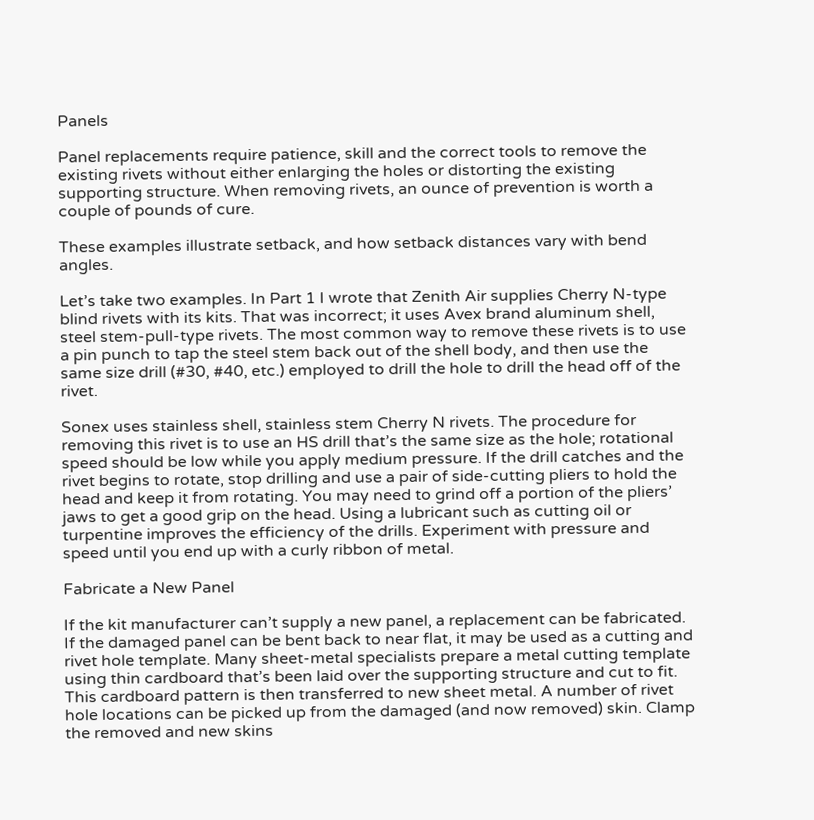Panels

Panel replacements require patience, skill and the correct tools to remove the existing rivets without either enlarging the holes or distorting the existing supporting structure. When removing rivets, an ounce of prevention is worth a couple of pounds of cure.

These examples illustrate setback, and how setback distances vary with bend angles.

Let’s take two examples. In Part 1 I wrote that Zenith Air supplies Cherry N-type blind rivets with its kits. That was incorrect; it uses Avex brand aluminum shell, steel stem-pull-type rivets. The most common way to remove these rivets is to use a pin punch to tap the steel stem back out of the shell body, and then use the same size drill (#30, #40, etc.) employed to drill the hole to drill the head off of the rivet.

Sonex uses stainless shell, stainless stem Cherry N rivets. The procedure for removing this rivet is to use an HS drill that’s the same size as the hole; rotational speed should be low while you apply medium pressure. If the drill catches and the rivet begins to rotate, stop drilling and use a pair of side-cutting pliers to hold the head and keep it from rotating. You may need to grind off a portion of the pliers’ jaws to get a good grip on the head. Using a lubricant such as cutting oil or turpentine improves the efficiency of the drills. Experiment with pressure and speed until you end up with a curly ribbon of metal.

Fabricate a New Panel

If the kit manufacturer can’t supply a new panel, a replacement can be fabricated. If the damaged panel can be bent back to near flat, it may be used as a cutting and rivet hole template. Many sheet-metal specialists prepare a metal cutting template using thin cardboard that’s been laid over the supporting structure and cut to fit. This cardboard pattern is then transferred to new sheet metal. A number of rivet hole locations can be picked up from the damaged (and now removed) skin. Clamp the removed and new skins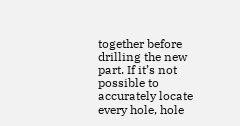together before drilling the new part. If it’s not possible to accurately locate every hole, hole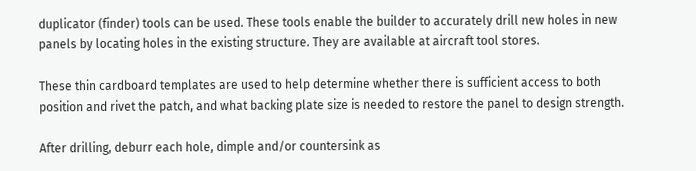duplicator (finder) tools can be used. These tools enable the builder to accurately drill new holes in new panels by locating holes in the existing structure. They are available at aircraft tool stores.

These thin cardboard templates are used to help determine whether there is sufficient access to both position and rivet the patch, and what backing plate size is needed to restore the panel to design strength.

After drilling, deburr each hole, dimple and/or countersink as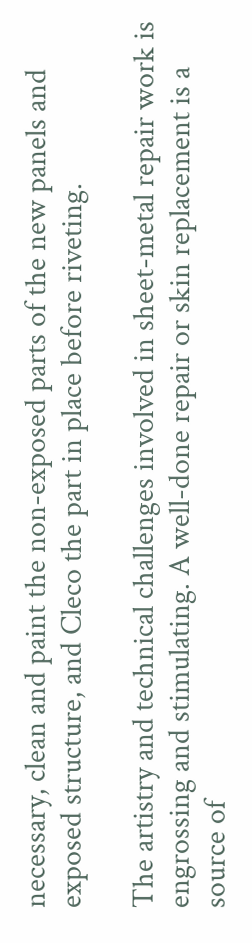necessary, clean and paint the non-exposed parts of the new panels and exposed structure, and Cleco the part in place before riveting.

The artistry and technical challenges involved in sheet-metal repair work is engrossing and stimulating. A well-done repair or skin replacement is a source of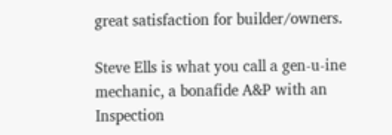great satisfaction for builder/owners.

Steve Ells is what you call a gen-u-ine mechanic, a bonafide A&P with an Inspection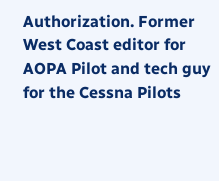Authorization. Former West Coast editor for AOPA Pilot and tech guy for the Cessna Pilots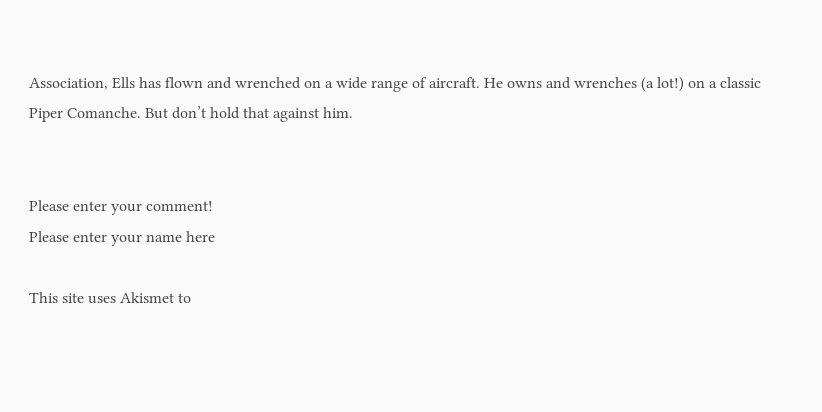Association, Ells has flown and wrenched on a wide range of aircraft. He owns and wrenches (a lot!) on a classic Piper Comanche. But don’t hold that against him.


Please enter your comment!
Please enter your name here

This site uses Akismet to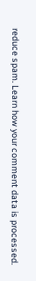reduce spam. Learn how your comment data is processed.